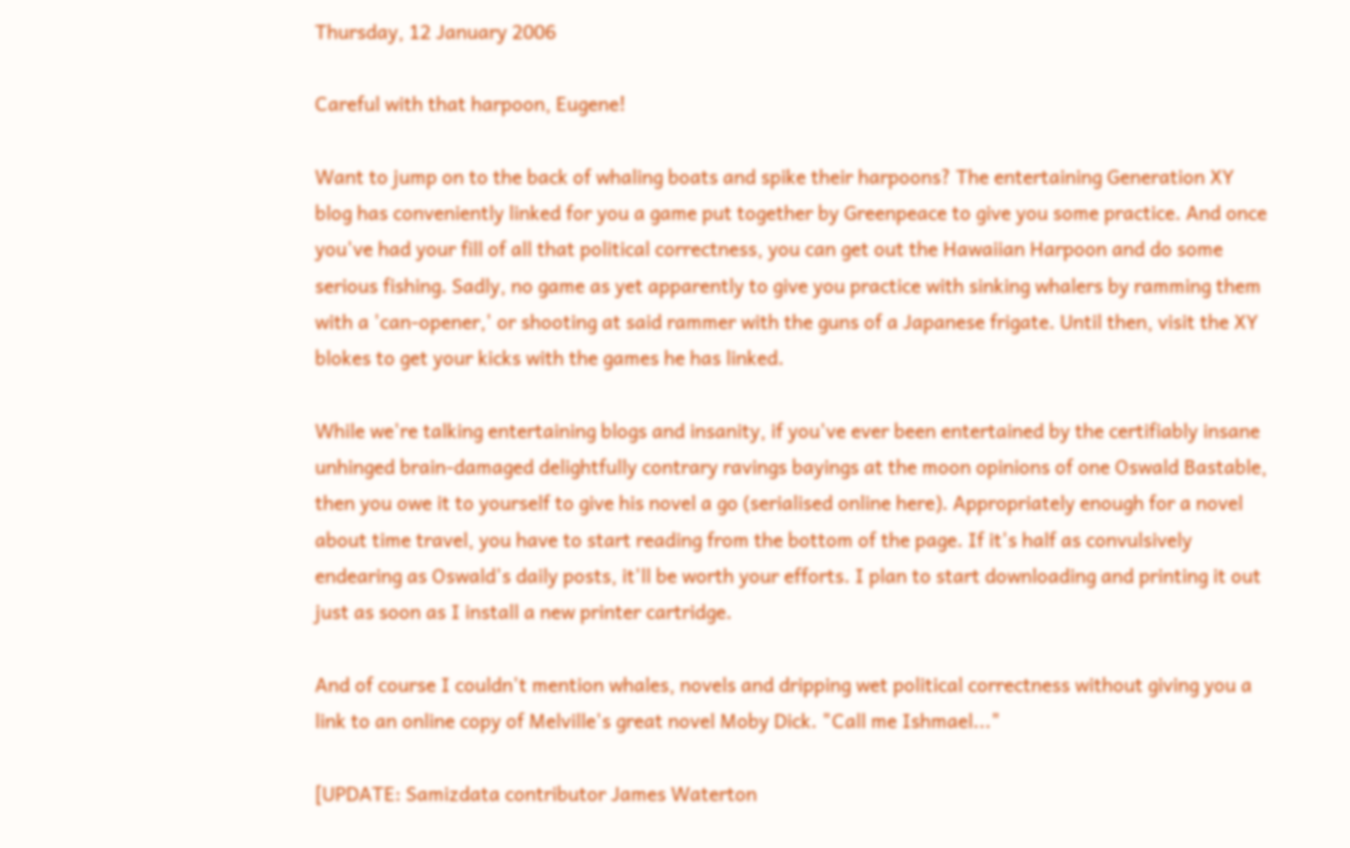Thursday, 12 January 2006

Careful with that harpoon, Eugene!

Want to jump on to the back of whaling boats and spike their harpoons? The entertaining Generation XY blog has conveniently linked for you a game put together by Greenpeace to give you some practice. And once you've had your fill of all that political correctness, you can get out the Hawaiian Harpoon and do some serious fishing. Sadly, no game as yet apparently to give you practice with sinking whalers by ramming them with a 'can-opener,' or shooting at said rammer with the guns of a Japanese frigate. Until then, visit the XY blokes to get your kicks with the games he has linked.

While we're talking entertaining blogs and insanity, if you've ever been entertained by the certifiably insane unhinged brain-damaged delightfully contrary ravings bayings at the moon opinions of one Oswald Bastable, then you owe it to yourself to give his novel a go (serialised online here). Appropriately enough for a novel about time travel, you have to start reading from the bottom of the page. If it's half as convulsively endearing as Oswald's daily posts, it'll be worth your efforts. I plan to start downloading and printing it out just as soon as I install a new printer cartridge.

And of course I couldn't mention whales, novels and dripping wet political correctness without giving you a link to an online copy of Melville's great novel Moby Dick. "Call me Ishmael..."

[UPDATE: Samizdata contributor James Waterton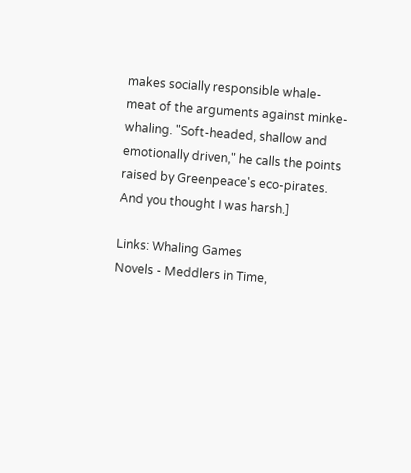makes socially responsible whale-meat of the arguments against minke-whaling. "Soft-headed, shallow and emotionally driven," he calls the points raised by Greenpeace's eco-pirates. And you thought I was harsh.]

Links: Whaling Games
Novels - Meddlers in Time,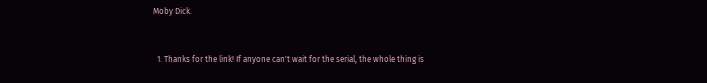Moby Dick.


  1. Thanks for the link! If anyone can't wait for the serial, the whole thing is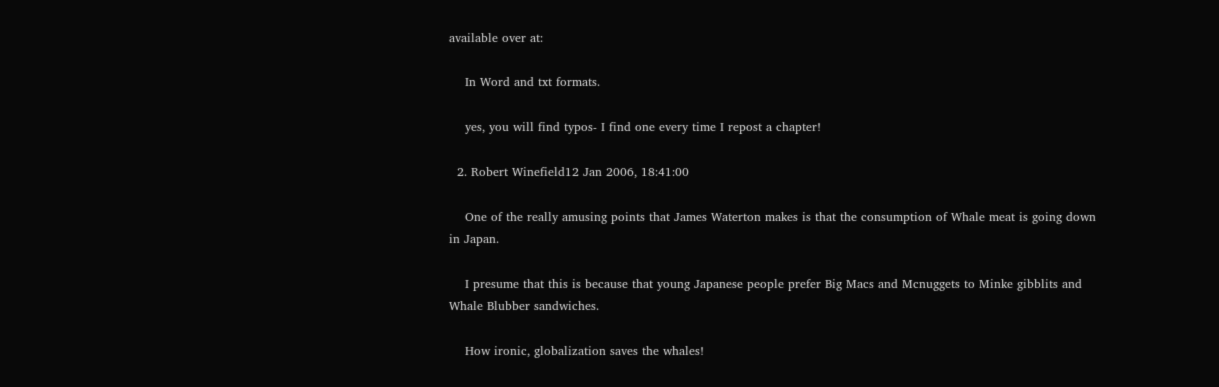available over at:

    In Word and txt formats.

    yes, you will find typos- I find one every time I repost a chapter!

  2. Robert Winefield12 Jan 2006, 18:41:00

    One of the really amusing points that James Waterton makes is that the consumption of Whale meat is going down in Japan.

    I presume that this is because that young Japanese people prefer Big Macs and Mcnuggets to Minke gibblits and Whale Blubber sandwiches.

    How ironic, globalization saves the whales!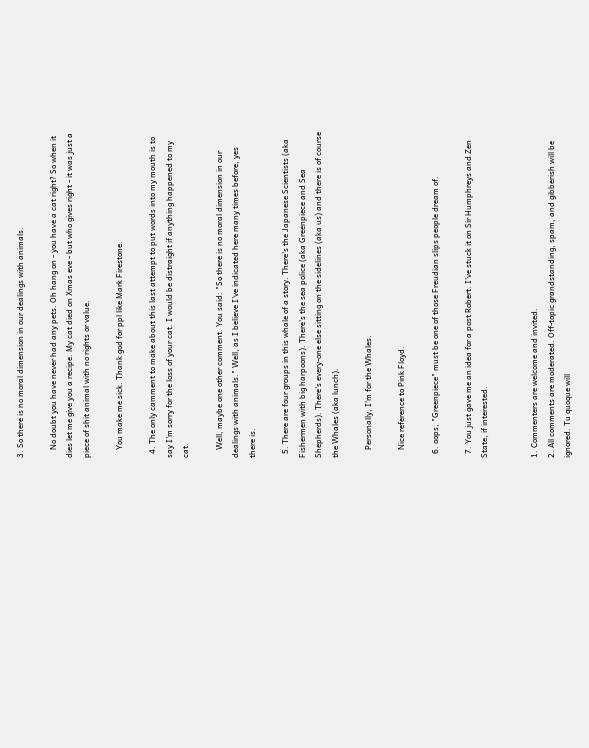3. So there is no moral dimension in our dealings with animals.

    No doubt you have never had any pets. Oh hang on - you have a cat right? So when it dies let me give you a recipe. My cat died on Xmas eve - but who gives right - it was just a piece of shit animal with no rights or value.

    You make me sick. Thank god for ppl like Mark Firestone.

  4. The only camment to make about this last attempt to put words into my mouth is to say I'm sorry for the loss of your cat. I would be distraight if anything happened to my cat.

    Well, maybe one other comment. You said: "So there is no moral dimension in our dealings with animals." Well, as I believe I've indicated here many times before, yes there is.

  5. There are four groups in this whale of a story. There's the Japanese Scientists (aka Fishermen with big harpoons). There's the sea police (aka Greenpiece and Sea Shepherds). There's every-one else sitting on the sidelines (aka us) and there is of course the Whales (aka lunch).

    Personally, I'm for the Whales.

    Nice reference to Pink Floyd.

  6. oops, "Greenpiece" must be one of those Freudian slips people dream of.

  7. You just gave me an idea for a post Robert. I've stuck it on Sir Humphreys and Zen State, if interested.


1. Commenters are welcome and invited.
2. All comments are moderated. Off-topic grandstanding, spam, and gibberish will be ignored. Tu quoque will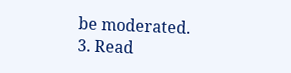be moderated.
3. Read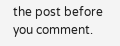the post before you comment.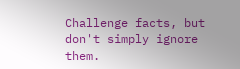Challenge facts, but don't simply ignore them.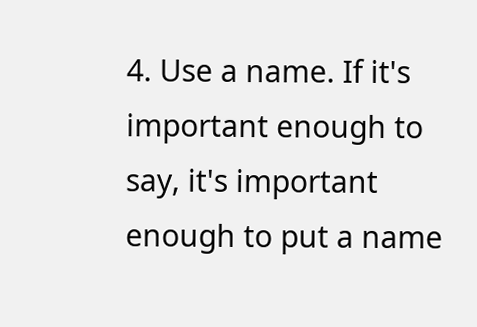4. Use a name. If it's important enough to say, it's important enough to put a name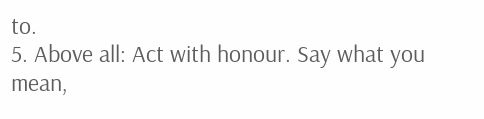to.
5. Above all: Act with honour. Say what you mean,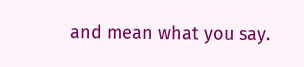and mean what you say.